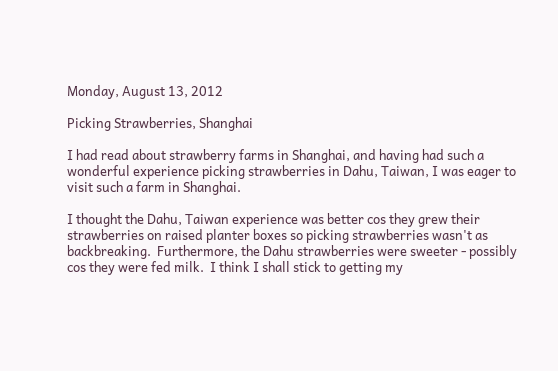Monday, August 13, 2012

Picking Strawberries, Shanghai

I had read about strawberry farms in Shanghai, and having had such a wonderful experience picking strawberries in Dahu, Taiwan, I was eager to visit such a farm in Shanghai.

I thought the Dahu, Taiwan experience was better cos they grew their strawberries on raised planter boxes so picking strawberries wasn't as backbreaking.  Furthermore, the Dahu strawberries were sweeter - possibly cos they were fed milk.  I think I shall stick to getting my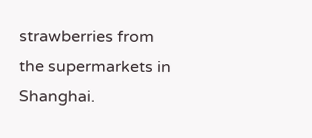strawberries from the supermarkets in Shanghai.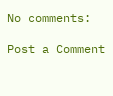No comments:

Post a Comment